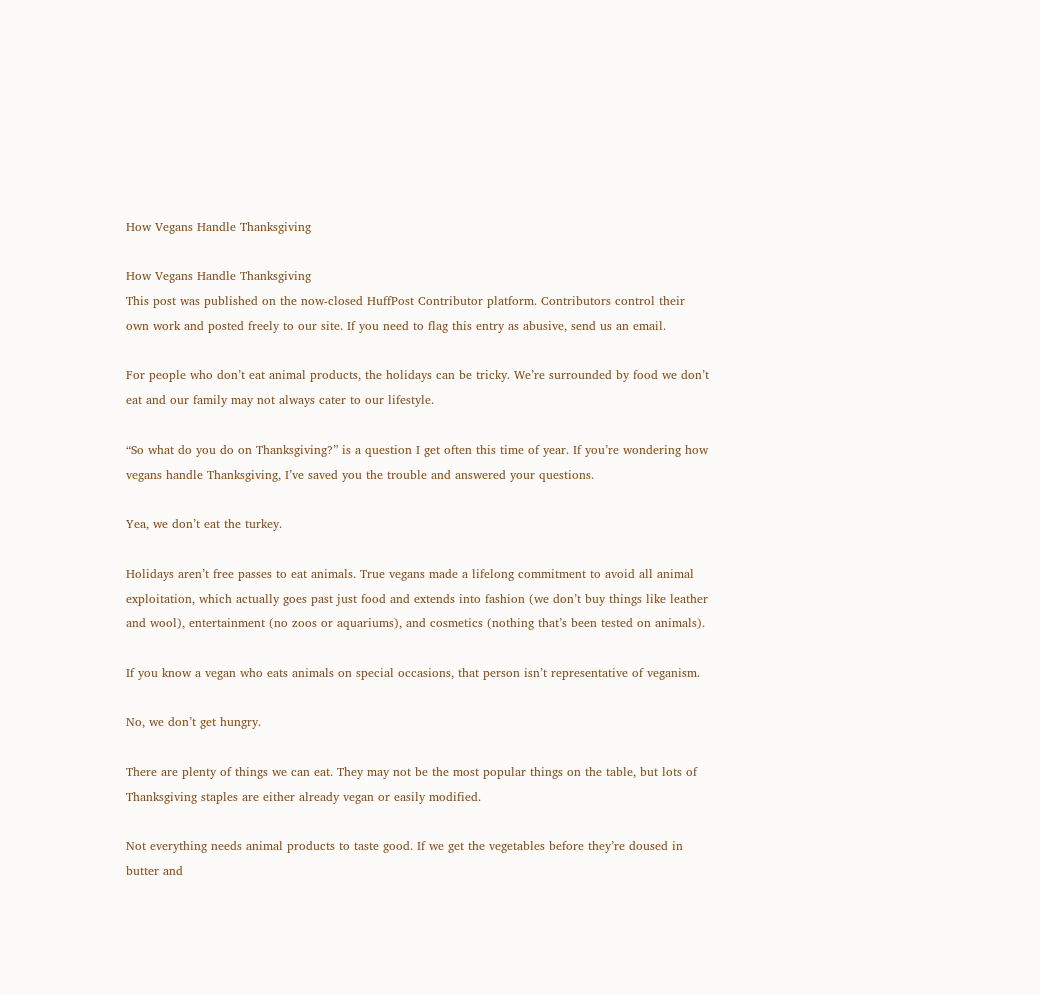How Vegans Handle Thanksgiving

How Vegans Handle Thanksgiving
This post was published on the now-closed HuffPost Contributor platform. Contributors control their own work and posted freely to our site. If you need to flag this entry as abusive, send us an email.

For people who don’t eat animal products, the holidays can be tricky. We’re surrounded by food we don’t eat and our family may not always cater to our lifestyle.

“So what do you do on Thanksgiving?” is a question I get often this time of year. If you’re wondering how vegans handle Thanksgiving, I’ve saved you the trouble and answered your questions.

Yea, we don’t eat the turkey.

Holidays aren’t free passes to eat animals. True vegans made a lifelong commitment to avoid all animal exploitation, which actually goes past just food and extends into fashion (we don’t buy things like leather and wool), entertainment (no zoos or aquariums), and cosmetics (nothing that’s been tested on animals).

If you know a vegan who eats animals on special occasions, that person isn’t representative of veganism.

No, we don’t get hungry.

There are plenty of things we can eat. They may not be the most popular things on the table, but lots of Thanksgiving staples are either already vegan or easily modified.

Not everything needs animal products to taste good. If we get the vegetables before they’re doused in butter and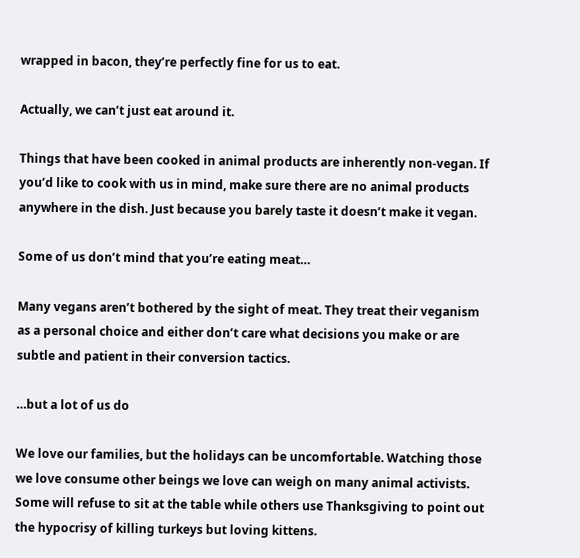wrapped in bacon, they’re perfectly fine for us to eat.

Actually, we can’t just eat around it.

Things that have been cooked in animal products are inherently non-vegan. If you’d like to cook with us in mind, make sure there are no animal products anywhere in the dish. Just because you barely taste it doesn’t make it vegan.

Some of us don’t mind that you’re eating meat…

Many vegans aren’t bothered by the sight of meat. They treat their veganism as a personal choice and either don’t care what decisions you make or are subtle and patient in their conversion tactics.

…but a lot of us do

We love our families, but the holidays can be uncomfortable. Watching those we love consume other beings we love can weigh on many animal activists. Some will refuse to sit at the table while others use Thanksgiving to point out the hypocrisy of killing turkeys but loving kittens.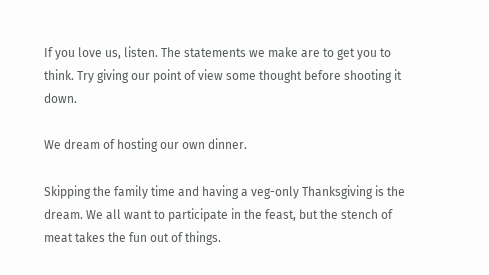If you love us, listen. The statements we make are to get you to think. Try giving our point of view some thought before shooting it down.

We dream of hosting our own dinner.

Skipping the family time and having a veg-only Thanksgiving is the dream. We all want to participate in the feast, but the stench of meat takes the fun out of things.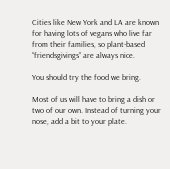Cities like New York and LA are known for having lots of vegans who live far from their families, so plant-based “friendsgivings” are always nice.

You should try the food we bring.

Most of us will have to bring a dish or two of our own. Instead of turning your nose, add a bit to your plate.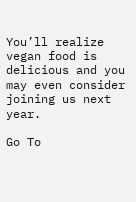You’ll realize vegan food is delicious and you may even consider joining us next year.

Go To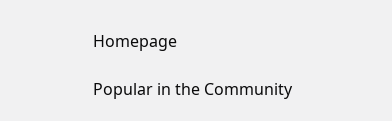Homepage

Popular in the Community